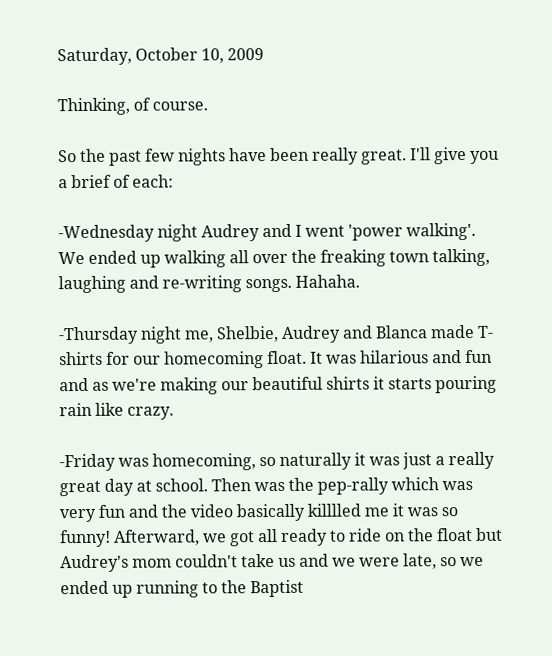Saturday, October 10, 2009

Thinking, of course.

So the past few nights have been really great. I'll give you a brief of each:

-Wednesday night Audrey and I went 'power walking'. We ended up walking all over the freaking town talking, laughing and re-writing songs. Hahaha.

-Thursday night me, Shelbie, Audrey and Blanca made T-shirts for our homecoming float. It was hilarious and fun and as we're making our beautiful shirts it starts pouring rain like crazy.

-Friday was homecoming, so naturally it was just a really great day at school. Then was the pep-rally which was very fun and the video basically killlled me it was so funny! Afterward, we got all ready to ride on the float but Audrey's mom couldn't take us and we were late, so we ended up running to the Baptist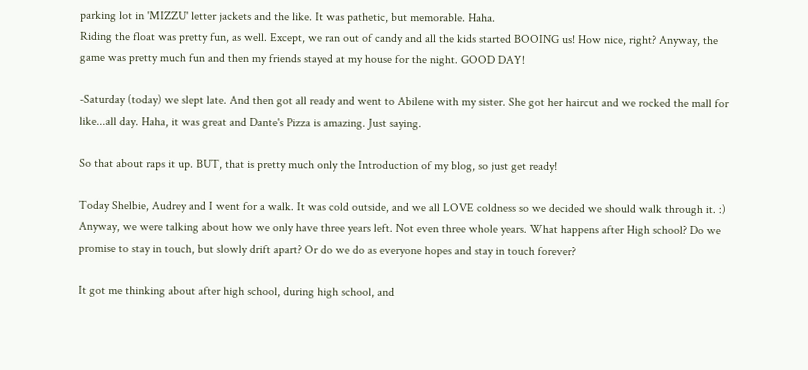parking lot in 'MIZZU' letter jackets and the like. It was pathetic, but memorable. Haha.
Riding the float was pretty fun, as well. Except, we ran out of candy and all the kids started BOOING us! How nice, right? Anyway, the game was pretty much fun and then my friends stayed at my house for the night. GOOD DAY!

-Saturday (today) we slept late. And then got all ready and went to Abilene with my sister. She got her haircut and we rocked the mall for like...all day. Haha, it was great and Dante's Pizza is amazing. Just saying.

So that about raps it up. BUT, that is pretty much only the Introduction of my blog, so just get ready!

Today Shelbie, Audrey and I went for a walk. It was cold outside, and we all LOVE coldness so we decided we should walk through it. :) Anyway, we were talking about how we only have three years left. Not even three whole years. What happens after High school? Do we promise to stay in touch, but slowly drift apart? Or do we do as everyone hopes and stay in touch forever?

It got me thinking about after high school, during high school, and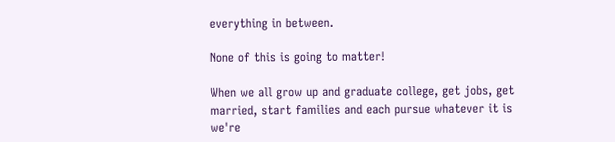everything in between.

None of this is going to matter!

When we all grow up and graduate college, get jobs, get married, start families and each pursue whatever it is we're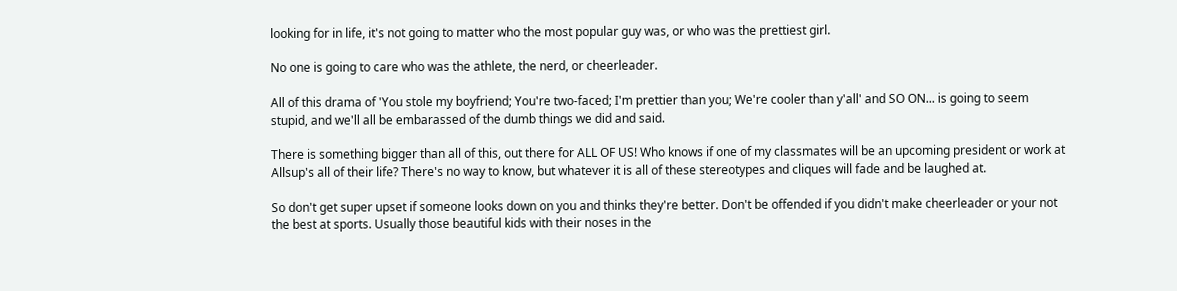looking for in life, it's not going to matter who the most popular guy was, or who was the prettiest girl.

No one is going to care who was the athlete, the nerd, or cheerleader.

All of this drama of 'You stole my boyfriend; You're two-faced; I'm prettier than you; We're cooler than y'all' and SO ON... is going to seem stupid, and we'll all be embarassed of the dumb things we did and said.

There is something bigger than all of this, out there for ALL OF US! Who knows if one of my classmates will be an upcoming president or work at Allsup's all of their life? There's no way to know, but whatever it is all of these stereotypes and cliques will fade and be laughed at.

So don't get super upset if someone looks down on you and thinks they're better. Don't be offended if you didn't make cheerleader or your not the best at sports. Usually those beautiful kids with their noses in the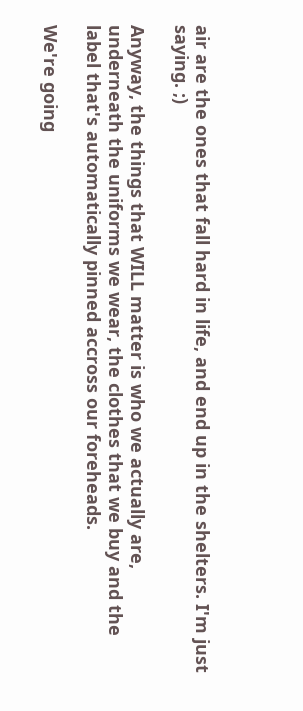air are the ones that fall hard in life, and end up in the shelters. I'm just saying. ;)

Anyway, the things that WILL matter is who we actually are, underneath the uniforms we wear, the clothes that we buy and the label that's automatically pinned accross our foreheads.

We're going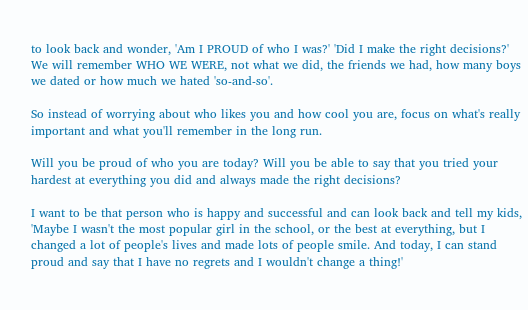to look back and wonder, 'Am I PROUD of who I was?' 'Did I make the right decisions?' We will remember WHO WE WERE, not what we did, the friends we had, how many boys we dated or how much we hated 'so-and-so'.

So instead of worrying about who likes you and how cool you are, focus on what's really important and what you'll remember in the long run.

Will you be proud of who you are today? Will you be able to say that you tried your hardest at everything you did and always made the right decisions?

I want to be that person who is happy and successful and can look back and tell my kids, 'Maybe I wasn't the most popular girl in the school, or the best at everything, but I changed a lot of people's lives and made lots of people smile. And today, I can stand proud and say that I have no regrets and I wouldn't change a thing!'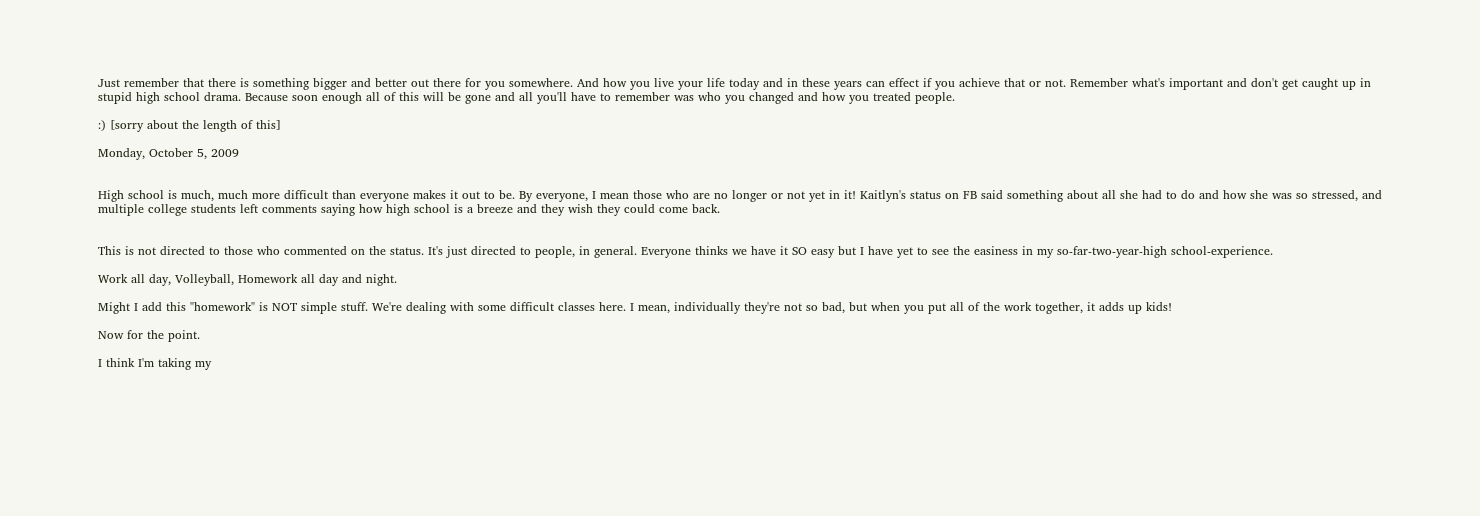Just remember that there is something bigger and better out there for you somewhere. And how you live your life today and in these years can effect if you achieve that or not. Remember what's important and don't get caught up in stupid high school drama. Because soon enough all of this will be gone and all you'll have to remember was who you changed and how you treated people.

:) [sorry about the length of this]

Monday, October 5, 2009


High school is much, much more difficult than everyone makes it out to be. By everyone, I mean those who are no longer or not yet in it! Kaitlyn's status on FB said something about all she had to do and how she was so stressed, and multiple college students left comments saying how high school is a breeze and they wish they could come back.


This is not directed to those who commented on the status. It's just directed to people, in general. Everyone thinks we have it SO easy but I have yet to see the easiness in my so-far-two-year-high school-experience.

Work all day, Volleyball, Homework all day and night.

Might I add this "homework" is NOT simple stuff. We're dealing with some difficult classes here. I mean, individually they're not so bad, but when you put all of the work together, it adds up kids!

Now for the point.

I think I'm taking my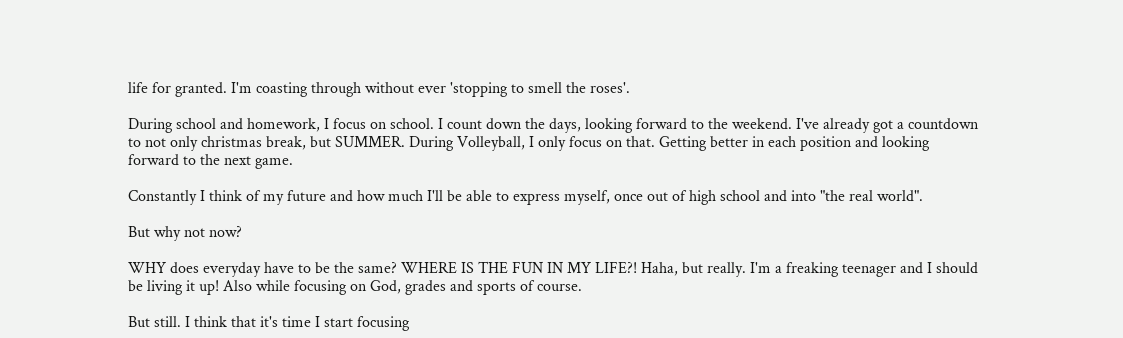life for granted. I'm coasting through without ever 'stopping to smell the roses'.

During school and homework, I focus on school. I count down the days, looking forward to the weekend. I've already got a countdown to not only christmas break, but SUMMER. During Volleyball, I only focus on that. Getting better in each position and looking forward to the next game.

Constantly I think of my future and how much I'll be able to express myself, once out of high school and into "the real world".

But why not now?

WHY does everyday have to be the same? WHERE IS THE FUN IN MY LIFE?! Haha, but really. I'm a freaking teenager and I should be living it up! Also while focusing on God, grades and sports of course.

But still. I think that it's time I start focusing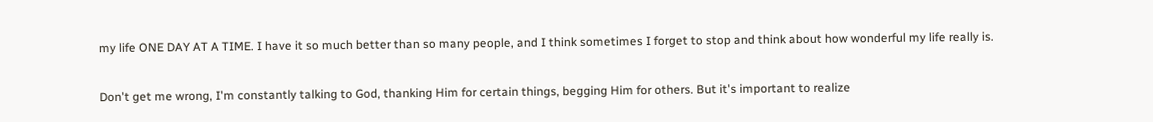my life ONE DAY AT A TIME. I have it so much better than so many people, and I think sometimes I forget to stop and think about how wonderful my life really is.

Don't get me wrong, I'm constantly talking to God, thanking Him for certain things, begging Him for others. But it's important to realize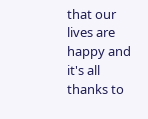that our lives are happy and it's all thanks to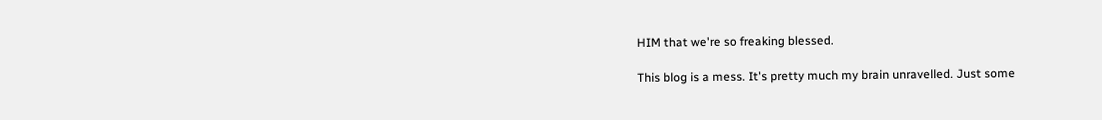HIM that we're so freaking blessed.

This blog is a mess. It's pretty much my brain unravelled. Just some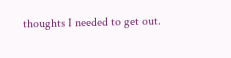thoughts I needed to get out.